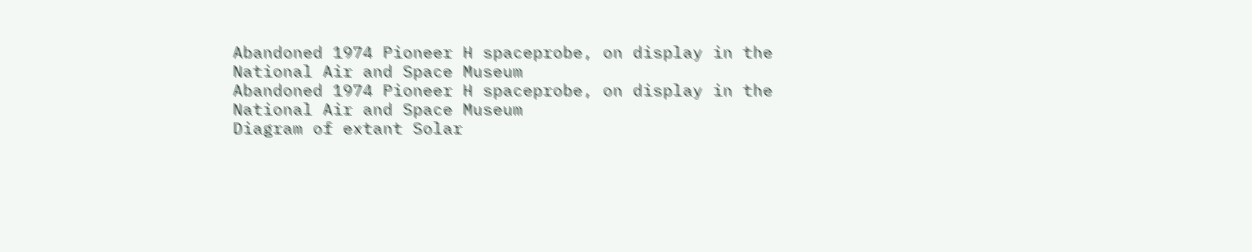Abandoned 1974 Pioneer H spaceprobe, on display in the National Air and Space Museum
Abandoned 1974 Pioneer H spaceprobe, on display in the National Air and Space Museum
Diagram of extant Solar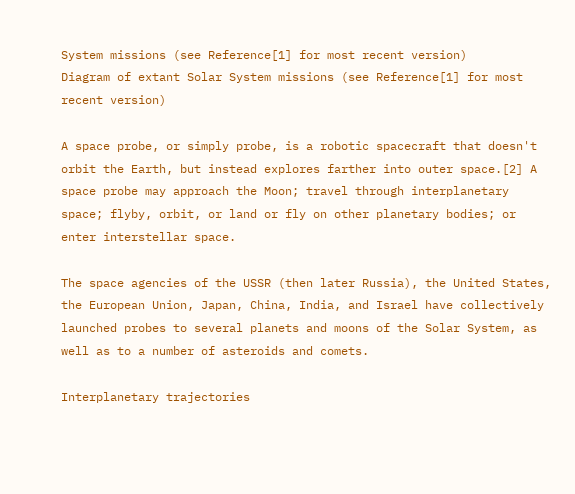System missions (see Reference[1] for most recent version)
Diagram of extant Solar System missions (see Reference[1] for most recent version)

A space probe, or simply probe, is a robotic spacecraft that doesn't orbit the Earth, but instead explores farther into outer space.[2] A space probe may approach the Moon; travel through interplanetary space; flyby, orbit, or land or fly on other planetary bodies; or enter interstellar space.

The space agencies of the USSR (then later Russia), the United States, the European Union, Japan, China, India, and Israel have collectively launched probes to several planets and moons of the Solar System, as well as to a number of asteroids and comets.

Interplanetary trajectories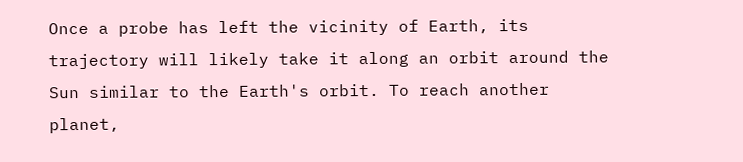Once a probe has left the vicinity of Earth, its trajectory will likely take it along an orbit around the Sun similar to the Earth's orbit. To reach another planet,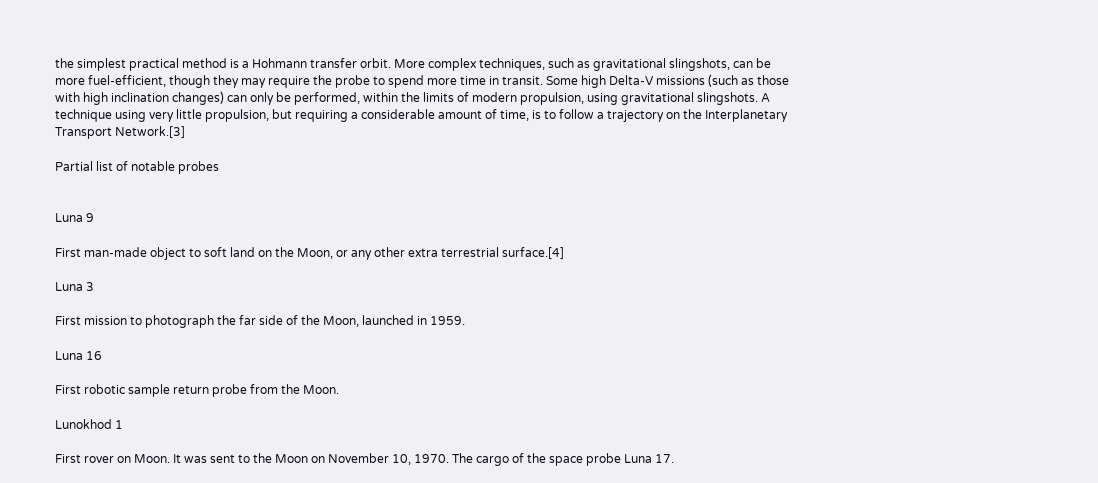the simplest practical method is a Hohmann transfer orbit. More complex techniques, such as gravitational slingshots, can be more fuel-efficient, though they may require the probe to spend more time in transit. Some high Delta-V missions (such as those with high inclination changes) can only be performed, within the limits of modern propulsion, using gravitational slingshots. A technique using very little propulsion, but requiring a considerable amount of time, is to follow a trajectory on the Interplanetary Transport Network.[3]

Partial list of notable probes


Luna 9

First man-made object to soft land on the Moon, or any other extra terrestrial surface.[4]

Luna 3

First mission to photograph the far side of the Moon, launched in 1959.

Luna 16

First robotic sample return probe from the Moon.

Lunokhod 1

First rover on Moon. It was sent to the Moon on November 10, 1970. The cargo of the space probe Luna 17.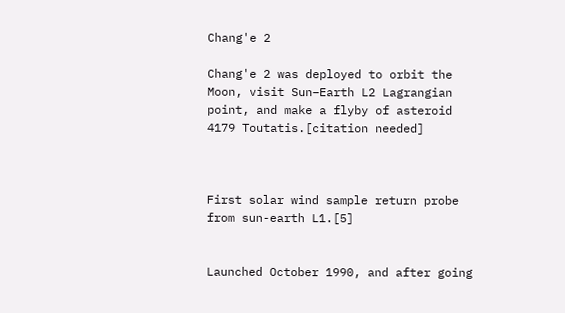Chang'e 2

Chang'e 2 was deployed to orbit the Moon, visit Sun–Earth L2 Lagrangian point, and make a flyby of asteroid 4179 Toutatis.[citation needed]



First solar wind sample return probe from sun-earth L1.[5]


Launched October 1990, and after going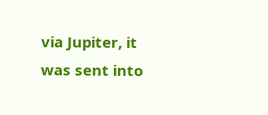via Jupiter, it was sent into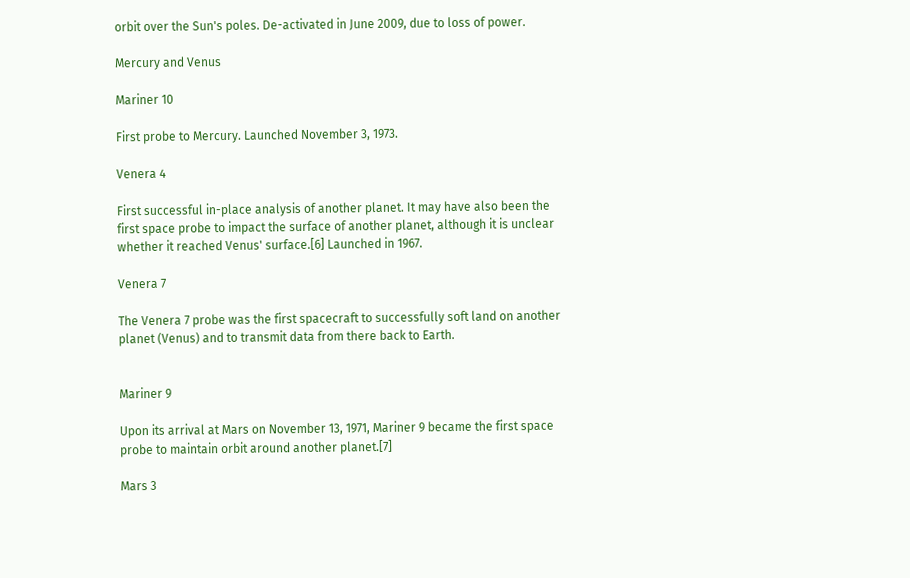orbit over the Sun's poles. De-activated in June 2009, due to loss of power.

Mercury and Venus

Mariner 10

First probe to Mercury. Launched November 3, 1973.

Venera 4

First successful in-place analysis of another planet. It may have also been the first space probe to impact the surface of another planet, although it is unclear whether it reached Venus' surface.[6] Launched in 1967.

Venera 7

The Venera 7 probe was the first spacecraft to successfully soft land on another planet (Venus) and to transmit data from there back to Earth.


Mariner 9

Upon its arrival at Mars on November 13, 1971, Mariner 9 became the first space probe to maintain orbit around another planet.[7]

Mars 3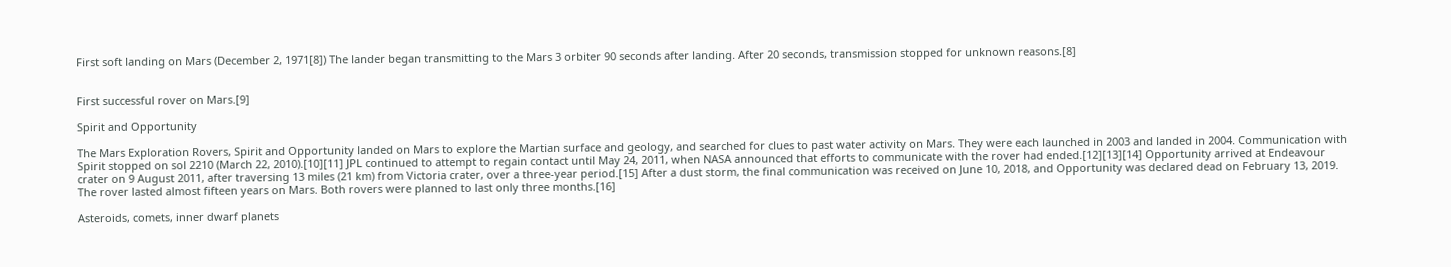First soft landing on Mars (December 2, 1971[8]) The lander began transmitting to the Mars 3 orbiter 90 seconds after landing. After 20 seconds, transmission stopped for unknown reasons.[8]


First successful rover on Mars.[9]

Spirit and Opportunity

The Mars Exploration Rovers, Spirit and Opportunity landed on Mars to explore the Martian surface and geology, and searched for clues to past water activity on Mars. They were each launched in 2003 and landed in 2004. Communication with Spirit stopped on sol 2210 (March 22, 2010).[10][11] JPL continued to attempt to regain contact until May 24, 2011, when NASA announced that efforts to communicate with the rover had ended.[12][13][14] Opportunity arrived at Endeavour crater on 9 August 2011, after traversing 13 miles (21 km) from Victoria crater, over a three-year period.[15] After a dust storm, the final communication was received on June 10, 2018, and Opportunity was declared dead on February 13, 2019. The rover lasted almost fifteen years on Mars. Both rovers were planned to last only three months.[16]

Asteroids, comets, inner dwarf planets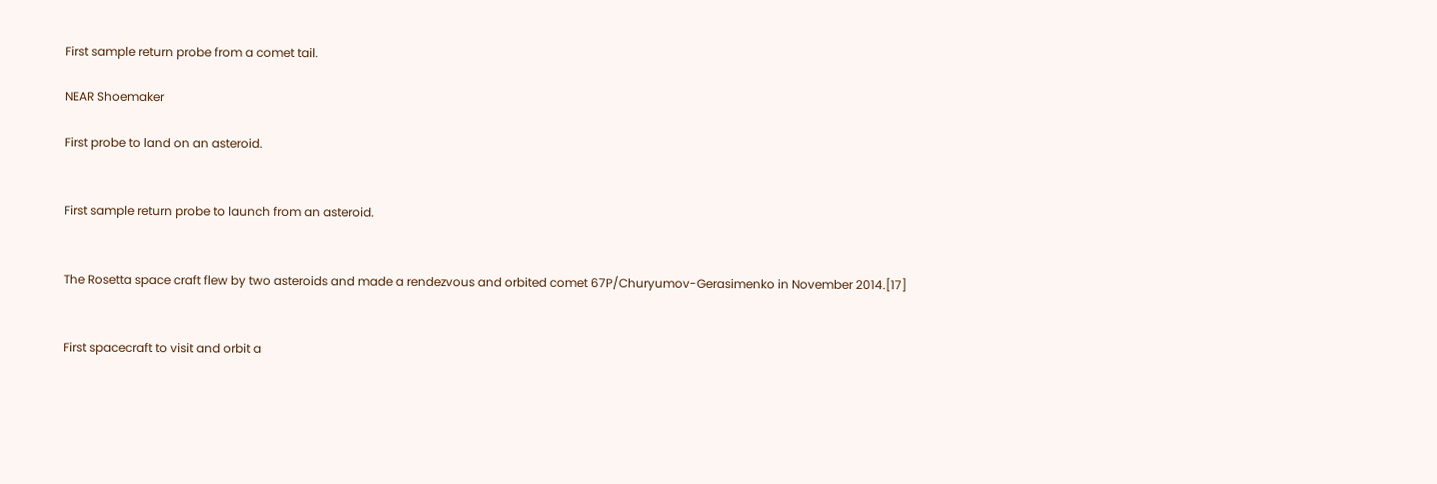First sample return probe from a comet tail.

NEAR Shoemaker

First probe to land on an asteroid.


First sample return probe to launch from an asteroid.


The Rosetta space craft flew by two asteroids and made a rendezvous and orbited comet 67P/Churyumov-Gerasimenko in November 2014.[17]


First spacecraft to visit and orbit a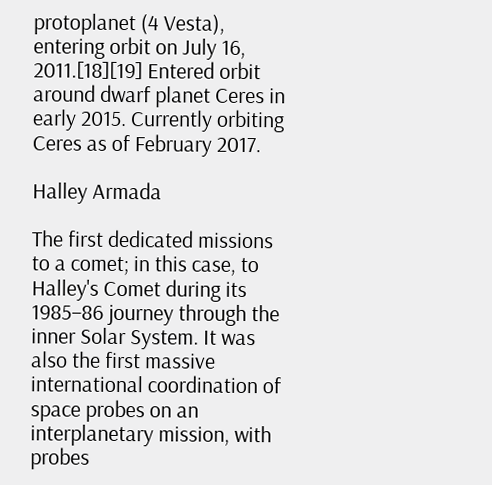protoplanet (4 Vesta), entering orbit on July 16, 2011.[18][19] Entered orbit around dwarf planet Ceres in early 2015. Currently orbiting Ceres as of February 2017.

Halley Armada

The first dedicated missions to a comet; in this case, to Halley's Comet during its 1985–86 journey through the inner Solar System. It was also the first massive international coordination of space probes on an interplanetary mission, with probes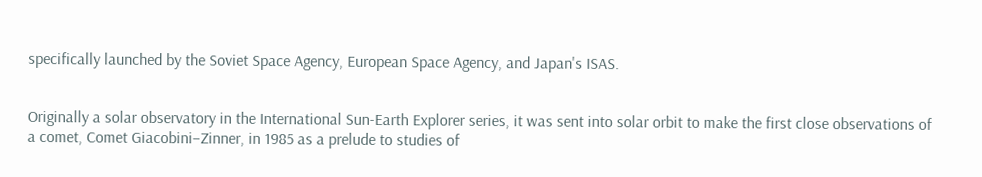specifically launched by the Soviet Space Agency, European Space Agency, and Japan's ISAS.


Originally a solar observatory in the International Sun-Earth Explorer series, it was sent into solar orbit to make the first close observations of a comet, Comet Giacobini–Zinner, in 1985 as a prelude to studies of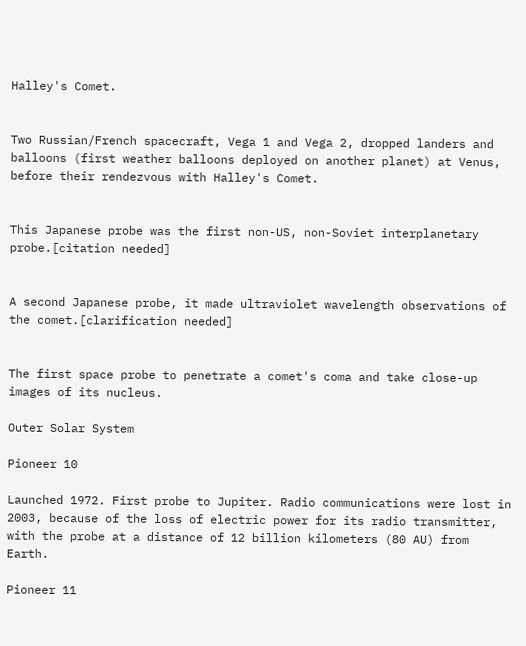Halley's Comet.


Two Russian/French spacecraft, Vega 1 and Vega 2, dropped landers and balloons (first weather balloons deployed on another planet) at Venus, before their rendezvous with Halley's Comet.


This Japanese probe was the first non-US, non-Soviet interplanetary probe.[citation needed]


A second Japanese probe, it made ultraviolet wavelength observations of the comet.[clarification needed]


The first space probe to penetrate a comet's coma and take close-up images of its nucleus.

Outer Solar System

Pioneer 10

Launched 1972. First probe to Jupiter. Radio communications were lost in 2003, because of the loss of electric power for its radio transmitter, with the probe at a distance of 12 billion kilometers (80 AU) from Earth.

Pioneer 11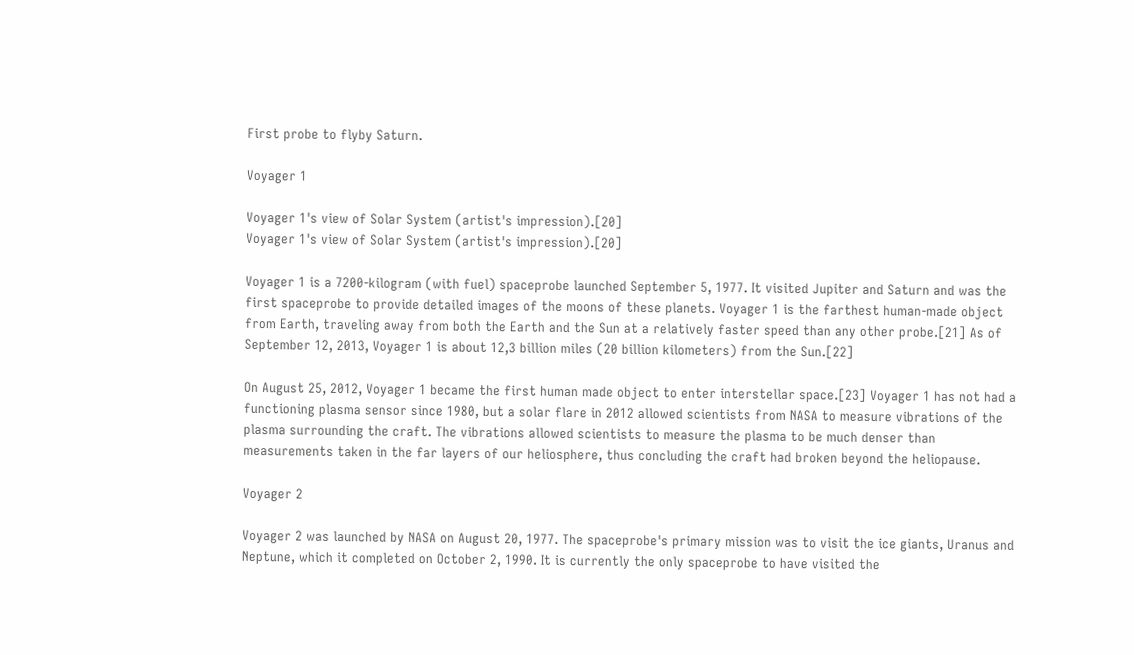First probe to flyby Saturn.

Voyager 1

Voyager 1's view of Solar System (artist's impression).[20]
Voyager 1's view of Solar System (artist's impression).[20]

Voyager 1 is a 7200-kilogram (with fuel) spaceprobe launched September 5, 1977. It visited Jupiter and Saturn and was the first spaceprobe to provide detailed images of the moons of these planets. Voyager 1 is the farthest human-made object from Earth, traveling away from both the Earth and the Sun at a relatively faster speed than any other probe.[21] As of September 12, 2013, Voyager 1 is about 12,3 billion miles (20 billion kilometers) from the Sun.[22]

On August 25, 2012, Voyager 1 became the first human made object to enter interstellar space.[23] Voyager 1 has not had a functioning plasma sensor since 1980, but a solar flare in 2012 allowed scientists from NASA to measure vibrations of the plasma surrounding the craft. The vibrations allowed scientists to measure the plasma to be much denser than measurements taken in the far layers of our heliosphere, thus concluding the craft had broken beyond the heliopause.

Voyager 2

Voyager 2 was launched by NASA on August 20, 1977. The spaceprobe's primary mission was to visit the ice giants, Uranus and Neptune, which it completed on October 2, 1990. It is currently the only spaceprobe to have visited the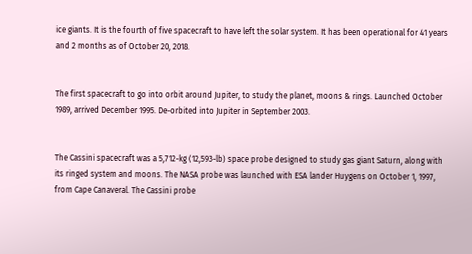ice giants. It is the fourth of five spacecraft to have left the solar system. It has been operational for 41 years and 2 months as of October 20, 2018.


The first spacecraft to go into orbit around Jupiter, to study the planet, moons & rings. Launched October 1989, arrived December 1995. De-orbited into Jupiter in September 2003.


The Cassini spacecraft was a 5,712-kg (12,593-lb) space probe designed to study gas giant Saturn, along with its ringed system and moons. The NASA probe was launched with ESA lander Huygens on October 1, 1997, from Cape Canaveral. The Cassini probe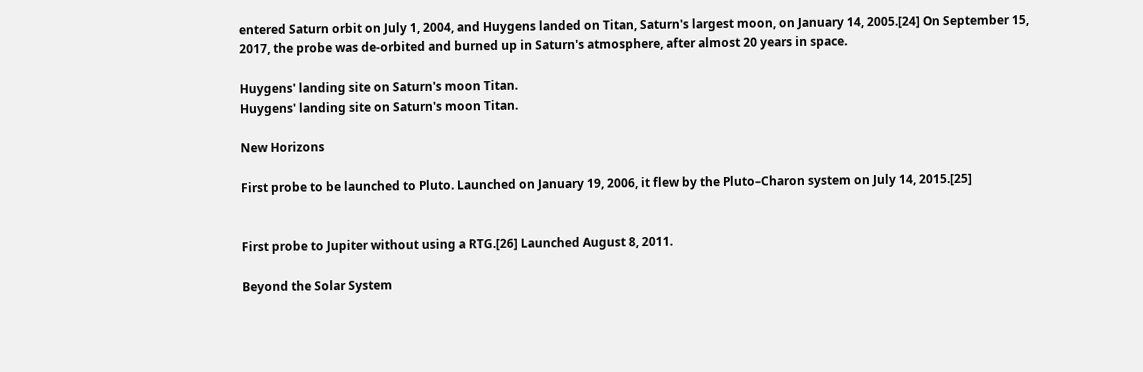entered Saturn orbit on July 1, 2004, and Huygens landed on Titan, Saturn's largest moon, on January 14, 2005.[24] On September 15, 2017, the probe was de-orbited and burned up in Saturn's atmosphere, after almost 20 years in space.

Huygens' landing site on Saturn's moon Titan.
Huygens' landing site on Saturn's moon Titan.

New Horizons

First probe to be launched to Pluto. Launched on January 19, 2006, it flew by the Pluto–Charon system on July 14, 2015.[25]


First probe to Jupiter without using a RTG.[26] Launched August 8, 2011.

Beyond the Solar System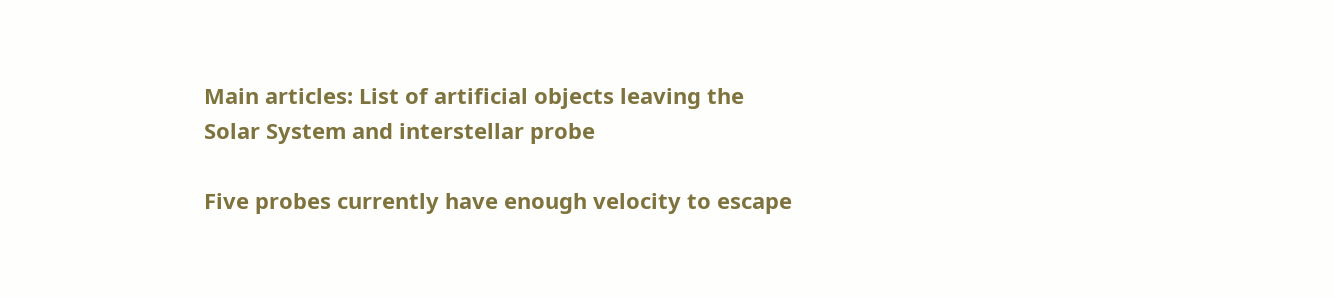Main articles: List of artificial objects leaving the Solar System and interstellar probe

Five probes currently have enough velocity to escape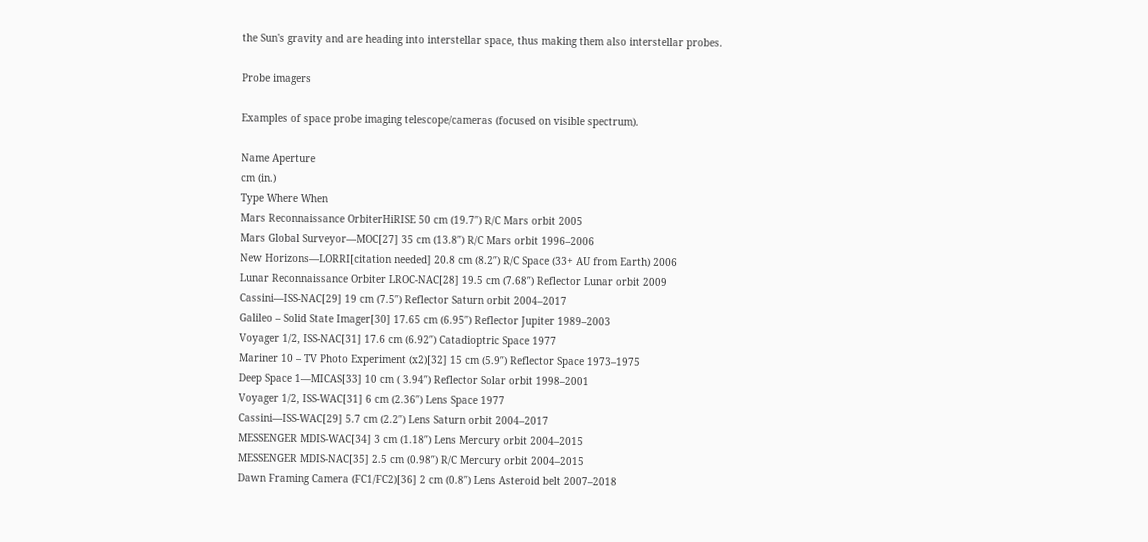the Sun's gravity and are heading into interstellar space, thus making them also interstellar probes.

Probe imagers

Examples of space probe imaging telescope/cameras (focused on visible spectrum).

Name Aperture
cm (in.)
Type Where When
Mars Reconnaissance OrbiterHiRISE 50 cm (19.7″) R/C Mars orbit 2005
Mars Global Surveyor—MOC[27] 35 cm (13.8″) R/C Mars orbit 1996–2006
New Horizons—LORRI[citation needed] 20.8 cm (8.2″) R/C Space (33+ AU from Earth) 2006
Lunar Reconnaissance Orbiter LROC-NAC[28] 19.5 cm (7.68″) Reflector Lunar orbit 2009
Cassini—ISS-NAC[29] 19 cm (7.5″) Reflector Saturn orbit 2004–2017
Galileo – Solid State Imager[30] 17.65 cm (6.95″) Reflector Jupiter 1989–2003
Voyager 1/2, ISS-NAC[31] 17.6 cm (6.92″) Catadioptric Space 1977
Mariner 10 – TV Photo Experiment (x2)[32] 15 cm (5.9″) Reflector Space 1973–1975
Deep Space 1—MICAS[33] 10 cm ( 3.94″) Reflector Solar orbit 1998–2001
Voyager 1/2, ISS-WAC[31] 6 cm (2.36″) Lens Space 1977
Cassini—ISS-WAC[29] 5.7 cm (2.2″) Lens Saturn orbit 2004–2017
MESSENGER MDIS-WAC[34] 3 cm (1.18″) Lens Mercury orbit 2004–2015
MESSENGER MDIS-NAC[35] 2.5 cm (0.98″) R/C Mercury orbit 2004–2015
Dawn Framing Camera (FC1/FC2)[36] 2 cm (0.8″) Lens Asteroid belt 2007–2018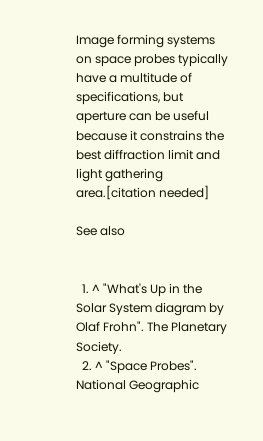Image forming systems on space probes typically have a multitude of specifications, but aperture can be useful because it constrains the best diffraction limit and light gathering area.[citation needed]

See also


  1. ^ "What's Up in the Solar System diagram by Olaf Frohn". The Planetary Society.
  2. ^ "Space Probes". National Geographic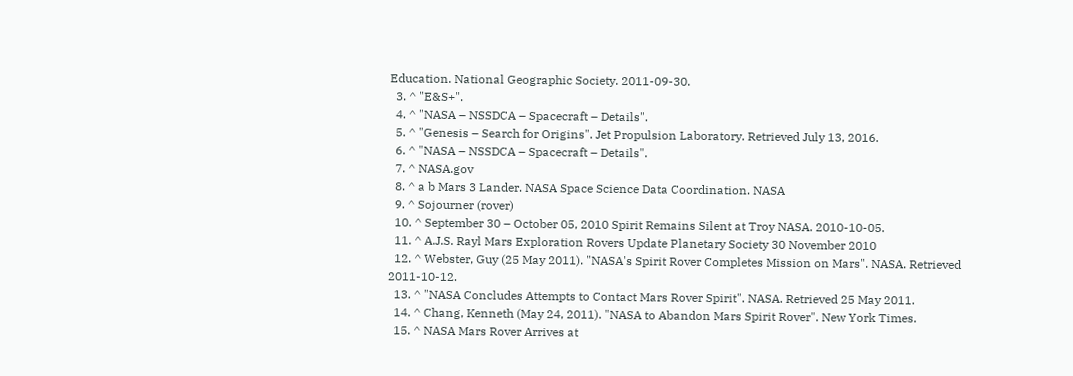Education. National Geographic Society. 2011-09-30.
  3. ^ "E&S+".
  4. ^ "NASA – NSSDCA – Spacecraft – Details".
  5. ^ "Genesis – Search for Origins". Jet Propulsion Laboratory. Retrieved July 13, 2016.
  6. ^ "NASA – NSSDCA – Spacecraft – Details".
  7. ^ NASA.gov
  8. ^ a b Mars 3 Lander. NASA Space Science Data Coordination. NASA
  9. ^ Sojourner (rover)
  10. ^ September 30 – October 05, 2010 Spirit Remains Silent at Troy NASA. 2010-10-05.
  11. ^ A.J.S. Rayl Mars Exploration Rovers Update Planetary Society 30 November 2010
  12. ^ Webster, Guy (25 May 2011). "NASA's Spirit Rover Completes Mission on Mars". NASA. Retrieved 2011-10-12.
  13. ^ "NASA Concludes Attempts to Contact Mars Rover Spirit". NASA. Retrieved 25 May 2011.
  14. ^ Chang, Kenneth (May 24, 2011). "NASA to Abandon Mars Spirit Rover". New York Times.
  15. ^ NASA Mars Rover Arrives at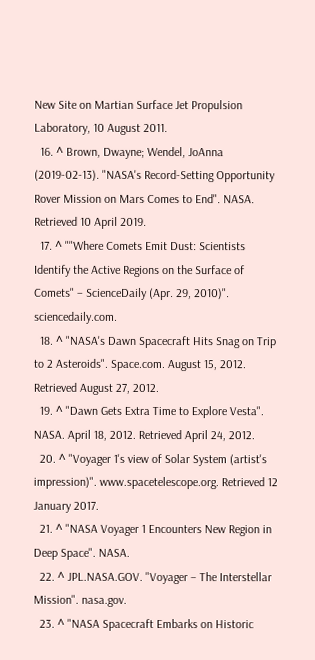New Site on Martian Surface Jet Propulsion Laboratory, 10 August 2011.
  16. ^ Brown, Dwayne; Wendel, JoAnna (2019-02-13). "NASA's Record-Setting Opportunity Rover Mission on Mars Comes to End". NASA. Retrieved 10 April 2019.
  17. ^ ""Where Comets Emit Dust: Scientists Identify the Active Regions on the Surface of Comets" – ScienceDaily (Apr. 29, 2010)". sciencedaily.com.
  18. ^ "NASA's Dawn Spacecraft Hits Snag on Trip to 2 Asteroids". Space.com. August 15, 2012. Retrieved August 27, 2012.
  19. ^ "Dawn Gets Extra Time to Explore Vesta". NASA. April 18, 2012. Retrieved April 24, 2012.
  20. ^ "Voyager 1's view of Solar System (artist's impression)". www.spacetelescope.org. Retrieved 12 January 2017.
  21. ^ "NASA Voyager 1 Encounters New Region in Deep Space". NASA.
  22. ^ JPL.NASA.GOV. "Voyager – The Interstellar Mission". nasa.gov.
  23. ^ "NASA Spacecraft Embarks on Historic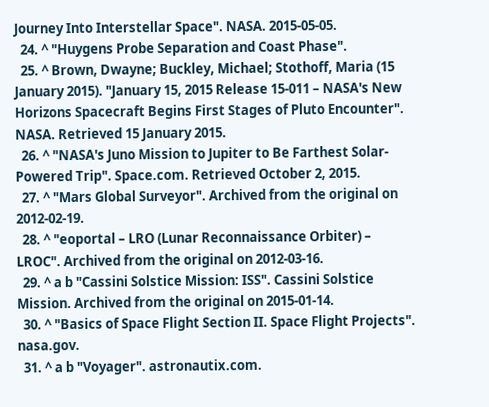Journey Into Interstellar Space". NASA. 2015-05-05.
  24. ^ "Huygens Probe Separation and Coast Phase".
  25. ^ Brown, Dwayne; Buckley, Michael; Stothoff, Maria (15 January 2015). "January 15, 2015 Release 15-011 – NASA's New Horizons Spacecraft Begins First Stages of Pluto Encounter". NASA. Retrieved 15 January 2015.
  26. ^ "NASA's Juno Mission to Jupiter to Be Farthest Solar-Powered Trip". Space.com. Retrieved October 2, 2015.
  27. ^ "Mars Global Surveyor". Archived from the original on 2012-02-19.
  28. ^ "eoportal – LRO (Lunar Reconnaissance Orbiter) – LROC". Archived from the original on 2012-03-16.
  29. ^ a b "Cassini Solstice Mission: ISS". Cassini Solstice Mission. Archived from the original on 2015-01-14.
  30. ^ "Basics of Space Flight Section II. Space Flight Projects". nasa.gov.
  31. ^ a b "Voyager". astronautix.com.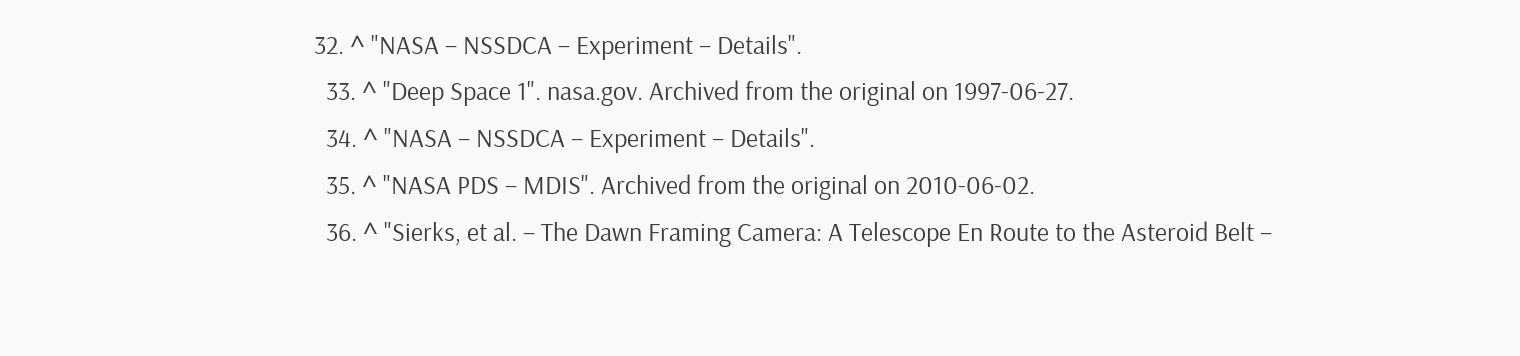32. ^ "NASA – NSSDCA – Experiment – Details".
  33. ^ "Deep Space 1". nasa.gov. Archived from the original on 1997-06-27.
  34. ^ "NASA – NSSDCA – Experiment – Details".
  35. ^ "NASA PDS – MDIS". Archived from the original on 2010-06-02.
  36. ^ "Sierks, et al. – The Dawn Framing Camera: A Telescope En Route to the Asteroid Belt –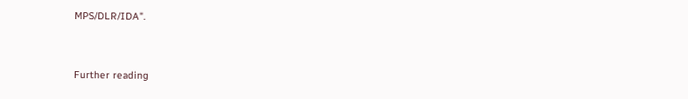MPS/DLR/IDA".


Further reading